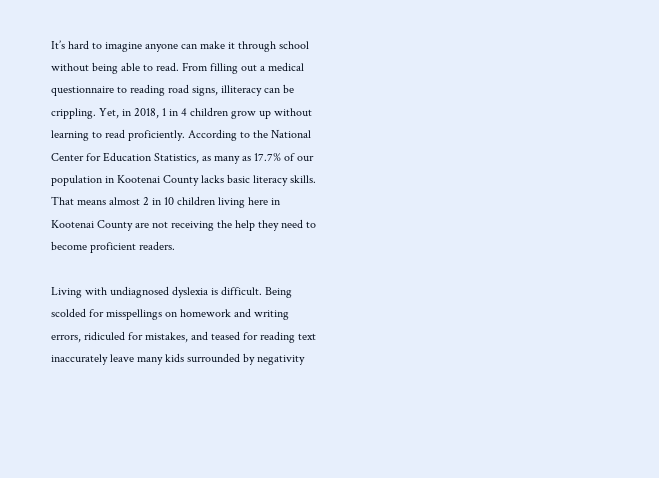It’s hard to imagine anyone can make it through school without being able to read. From filling out a medical questionnaire to reading road signs, illiteracy can be crippling. Yet, in 2018, 1 in 4 children grow up without learning to read proficiently. According to the National Center for Education Statistics, as many as 17.7% of our population in Kootenai County lacks basic literacy skills. That means almost 2 in 10 children living here in Kootenai County are not receiving the help they need to become proficient readers.

Living with undiagnosed dyslexia is difficult. Being scolded for misspellings on homework and writing errors, ridiculed for mistakes, and teased for reading text inaccurately leave many kids surrounded by negativity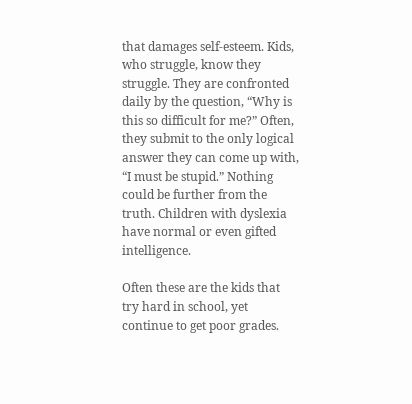that damages self-esteem. Kids, who struggle, know they struggle. They are confronted daily by the question, “Why is this so difficult for me?” Often, they submit to the only logical answer they can come up with, “I must be stupid.” Nothing could be further from the truth. Children with dyslexia have normal or even gifted intelligence.

Often these are the kids that try hard in school, yet continue to get poor grades.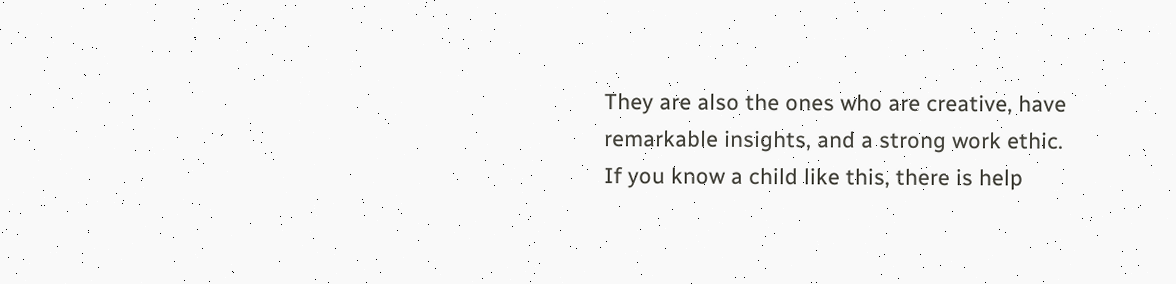They are also the ones who are creative, have remarkable insights, and a strong work ethic. If you know a child like this, there is help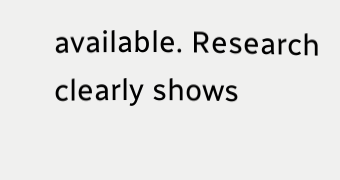available. Research clearly shows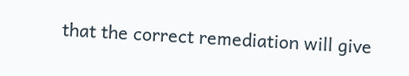that the correct remediation will give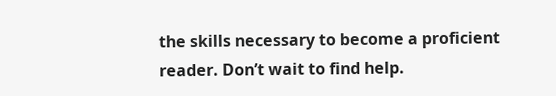the skills necessary to become a proficient reader. Don’t wait to find help.